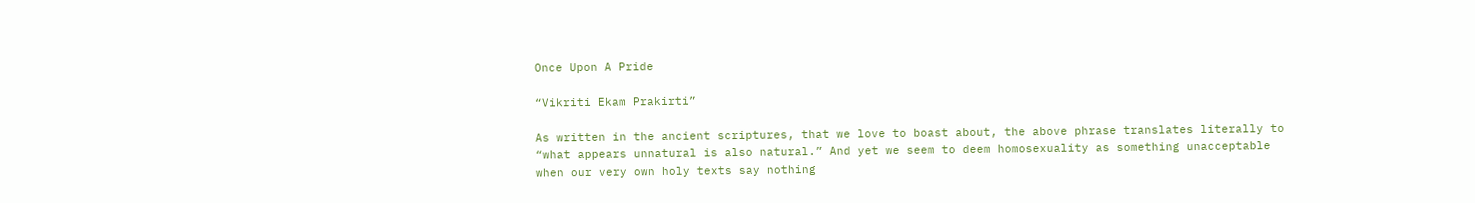Once Upon A Pride

“Vikriti Ekam Prakirti”

As written in the ancient scriptures, that we love to boast about, the above phrase translates literally to “what appears unnatural is also natural.” And yet we seem to deem homosexuality as something unacceptable when our very own holy texts say nothing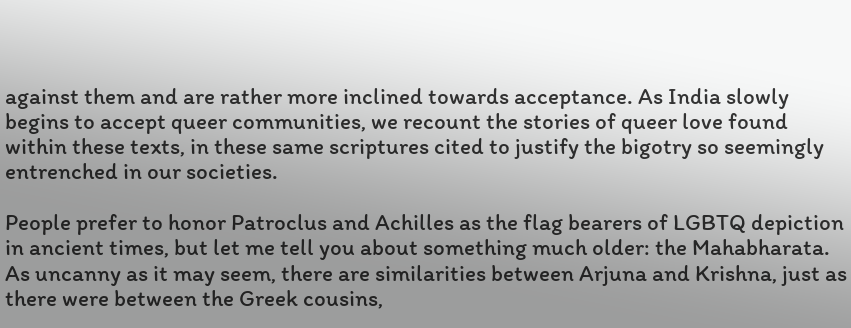against them and are rather more inclined towards acceptance. As India slowly begins to accept queer communities, we recount the stories of queer love found within these texts, in these same scriptures cited to justify the bigotry so seemingly entrenched in our societies.

People prefer to honor Patroclus and Achilles as the flag bearers of LGBTQ depiction in ancient times, but let me tell you about something much older: the Mahabharata. As uncanny as it may seem, there are similarities between Arjuna and Krishna, just as there were between the Greek cousins,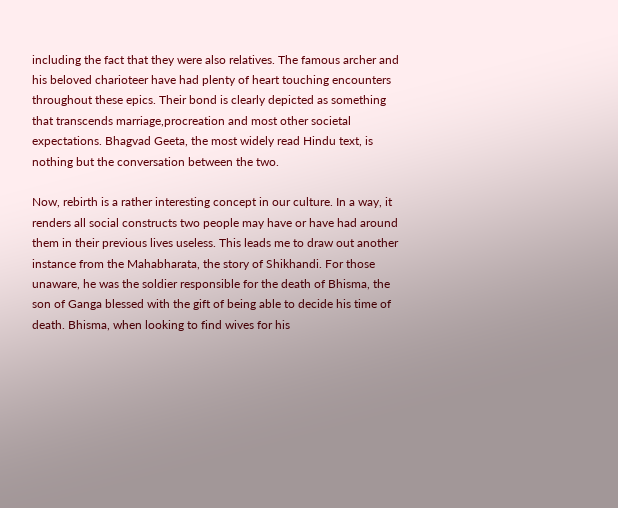including the fact that they were also relatives. The famous archer and his beloved charioteer have had plenty of heart touching encounters throughout these epics. Their bond is clearly depicted as something that transcends marriage,procreation and most other societal expectations. Bhagvad Geeta, the most widely read Hindu text, is nothing but the conversation between the two.

Now, rebirth is a rather interesting concept in our culture. In a way, it renders all social constructs two people may have or have had around them in their previous lives useless. This leads me to draw out another instance from the Mahabharata, the story of Shikhandi. For those unaware, he was the soldier responsible for the death of Bhisma, the son of Ganga blessed with the gift of being able to decide his time of death. Bhisma, when looking to find wives for his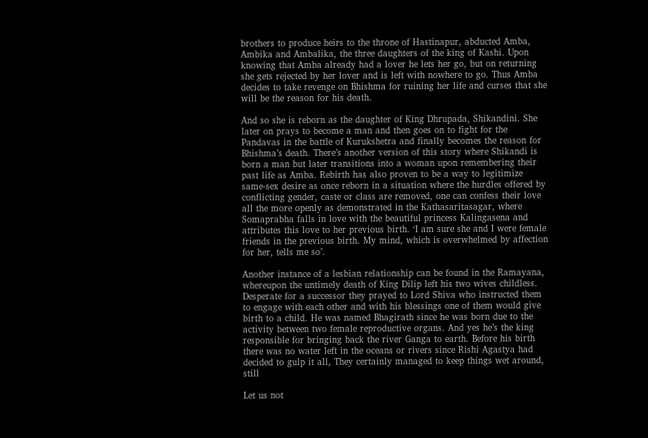brothers to produce heirs to the throne of Hastinapur, abducted Amba, Ambika and Ambalika, the three daughters of the king of Kashi. Upon knowing that Amba already had a lover he lets her go, but on returning she gets rejected by her lover and is left with nowhere to go. Thus Amba decides to take revenge on Bhishma for ruining her life and curses that she will be the reason for his death.

And so she is reborn as the daughter of King Dhrupada, Shikandini. She later on prays to become a man and then goes on to fight for the Pandavas in the battle of Kurukshetra and finally becomes the reason for Bhishma’s death. There’s another version of this story where Shikandi is born a man but later transitions into a woman upon remembering their past life as Amba. Rebirth has also proven to be a way to legitimize same-sex desire as once reborn in a situation where the hurdles offered by conflicting gender, caste or class are removed, one can confess their love all the more openly as demonstrated in the Kathasaritasagar, where Somaprabha falls in love with the beautiful princess Kalingasena and attributes this love to her previous birth. ‘I am sure she and I were female friends in the previous birth. My mind, which is overwhelmed by affection for her, tells me so’.

Another instance of a lesbian relationship can be found in the Ramayana, whereupon the untimely death of King Dilip left his two wives childless. Desperate for a successor they prayed to Lord Shiva who instructed them to engage with each other and with his blessings one of them would give birth to a child. He was named Bhagirath since he was born due to the activity between two female reproductive organs. And yes he’s the king responsible for bringing back the river Ganga to earth. Before his birth there was no water left in the oceans or rivers since Rishi Agastya had decided to gulp it all, They certainly managed to keep things wet around, still

Let us not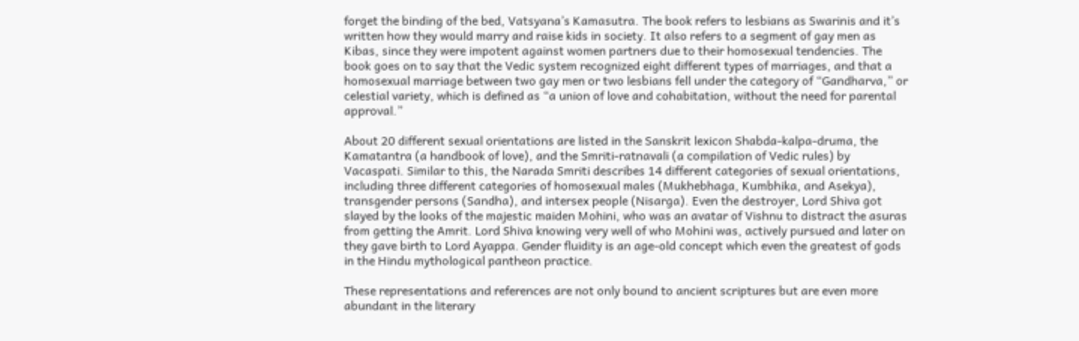forget the binding of the bed, Vatsyana’s Kamasutra. The book refers to lesbians as Swarinis and it’s written how they would marry and raise kids in society. It also refers to a segment of gay men as Kibas, since they were impotent against women partners due to their homosexual tendencies. The book goes on to say that the Vedic system recognized eight different types of marriages, and that a homosexual marriage between two gay men or two lesbians fell under the category of “Gandharva,” or celestial variety, which is defined as “a union of love and cohabitation, without the need for parental approval.”

About 20 different sexual orientations are listed in the Sanskrit lexicon Shabda-kalpa-druma, the Kamatantra (a handbook of love), and the Smriti-ratnavali (a compilation of Vedic rules) by Vacaspati. Similar to this, the Narada Smriti describes 14 different categories of sexual orientations, including three different categories of homosexual males (Mukhebhaga, Kumbhika, and Asekya), transgender persons (Sandha), and intersex people (Nisarga). Even the destroyer, Lord Shiva got slayed by the looks of the majestic maiden Mohini, who was an avatar of Vishnu to distract the asuras from getting the Amrit. Lord Shiva knowing very well of who Mohini was, actively pursued and later on they gave birth to Lord Ayappa. Gender fluidity is an age-old concept which even the greatest of gods in the Hindu mythological pantheon practice.

These representations and references are not only bound to ancient scriptures but are even more abundant in the literary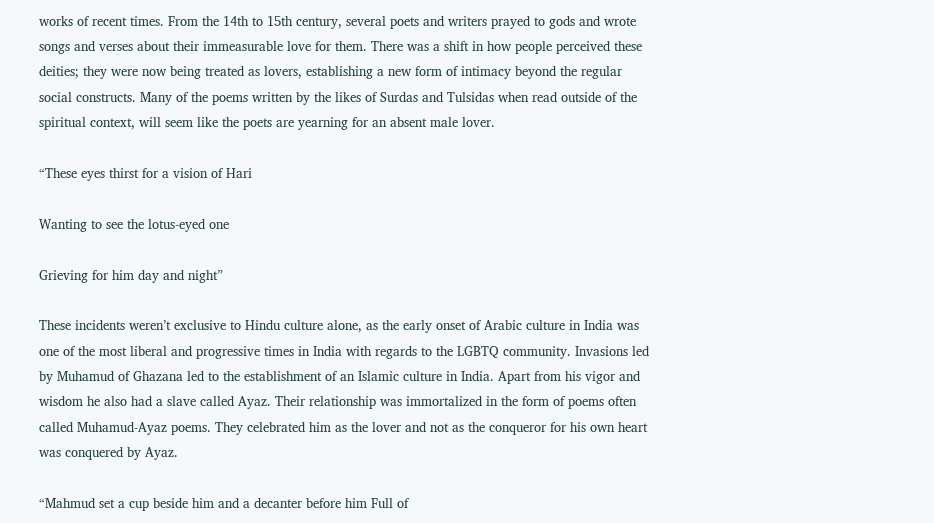works of recent times. From the 14th to 15th century, several poets and writers prayed to gods and wrote songs and verses about their immeasurable love for them. There was a shift in how people perceived these deities; they were now being treated as lovers, establishing a new form of intimacy beyond the regular social constructs. Many of the poems written by the likes of Surdas and Tulsidas when read outside of the spiritual context, will seem like the poets are yearning for an absent male lover.

“These eyes thirst for a vision of Hari

Wanting to see the lotus-eyed one

Grieving for him day and night”

These incidents weren’t exclusive to Hindu culture alone, as the early onset of Arabic culture in India was one of the most liberal and progressive times in India with regards to the LGBTQ community. Invasions led by Muhamud of Ghazana led to the establishment of an Islamic culture in India. Apart from his vigor and wisdom he also had a slave called Ayaz. Their relationship was immortalized in the form of poems often called Muhamud-Ayaz poems. They celebrated him as the lover and not as the conqueror for his own heart was conquered by Ayaz.

“Mahmud set a cup beside him and a decanter before him Full of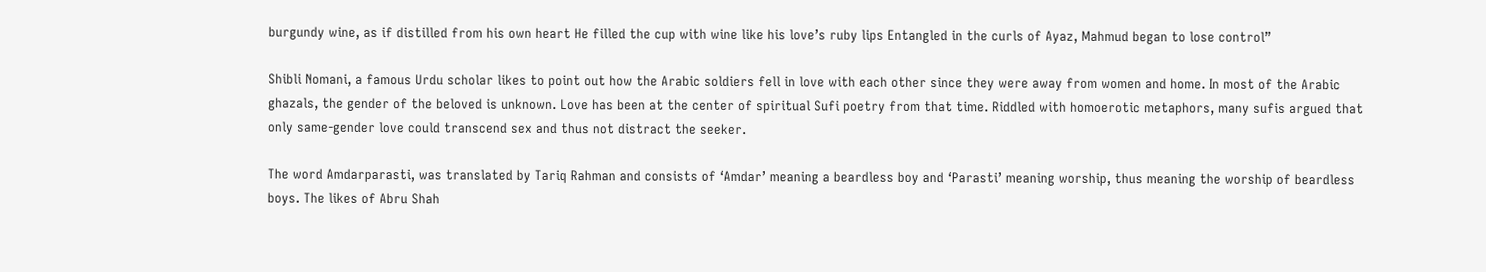burgundy wine, as if distilled from his own heart He filled the cup with wine like his love’s ruby lips Entangled in the curls of Ayaz, Mahmud began to lose control”

Shibli Nomani, a famous Urdu scholar likes to point out how the Arabic soldiers fell in love with each other since they were away from women and home. In most of the Arabic ghazals, the gender of the beloved is unknown. Love has been at the center of spiritual Sufi poetry from that time. Riddled with homoerotic metaphors, many sufis argued that only same-gender love could transcend sex and thus not distract the seeker.

The word Amdarparasti, was translated by Tariq Rahman and consists of ‘Amdar’ meaning a beardless boy and ‘Parasti’ meaning worship, thus meaning the worship of beardless boys. The likes of Abru Shah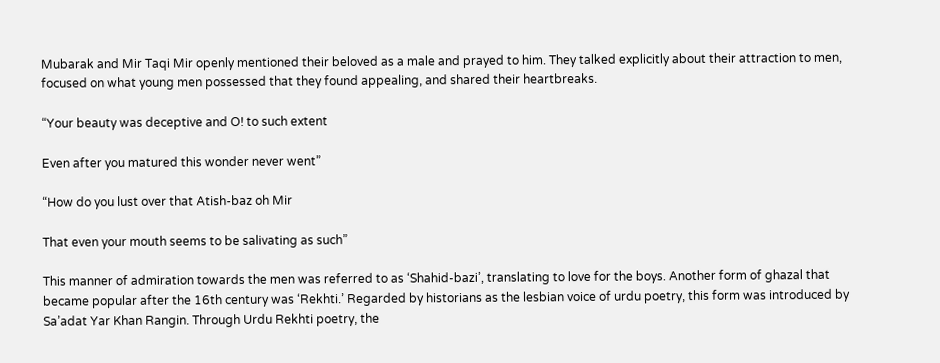Mubarak and Mir Taqi Mir openly mentioned their beloved as a male and prayed to him. They talked explicitly about their attraction to men, focused on what young men possessed that they found appealing, and shared their heartbreaks.

“Your beauty was deceptive and O! to such extent

Even after you matured this wonder never went”

“How do you lust over that Atish-baz oh Mir

That even your mouth seems to be salivating as such”

This manner of admiration towards the men was referred to as ‘Shahid-bazi’, translating to love for the boys. Another form of ghazal that became popular after the 16th century was ‘Rekhti.’ Regarded by historians as the lesbian voice of urdu poetry, this form was introduced by  Sa’adat Yar Khan Rangin. Through Urdu Rekhti poetry, the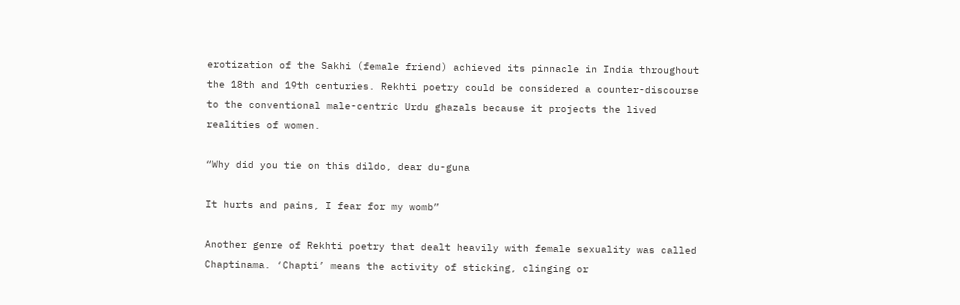erotization of the Sakhi (female friend) achieved its pinnacle in India throughout the 18th and 19th centuries. Rekhti poetry could be considered a counter-discourse to the conventional male-centric Urdu ghazals because it projects the lived realities of women.

“Why did you tie on this dildo, dear du-guna

It hurts and pains, I fear for my womb”

Another genre of Rekhti poetry that dealt heavily with female sexuality was called Chaptinama. ‘Chapti’ means the activity of sticking, clinging or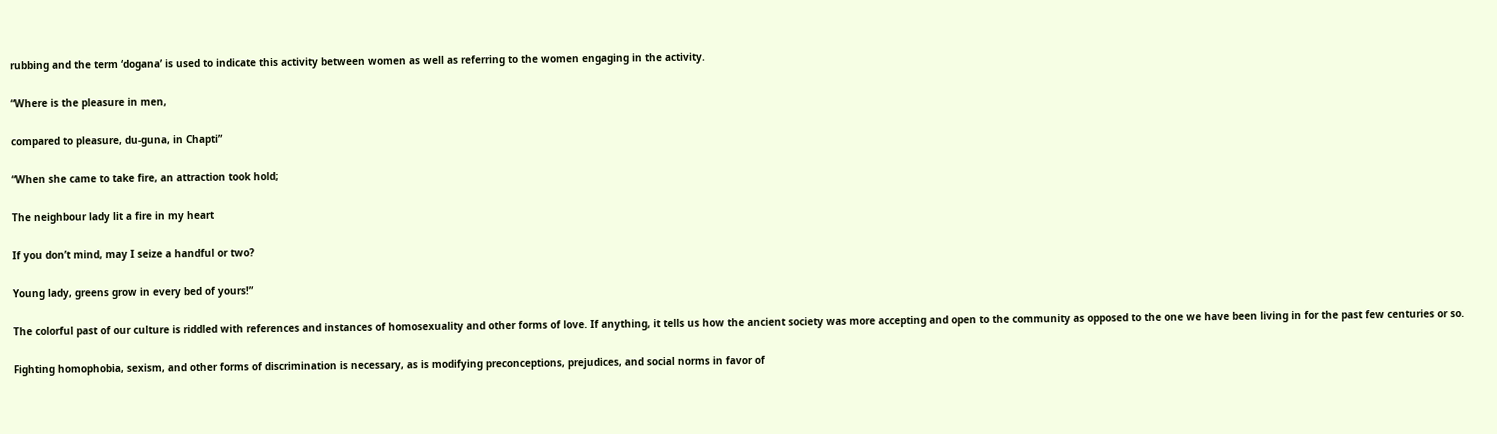rubbing and the term ‘dogana’ is used to indicate this activity between women as well as referring to the women engaging in the activity.

“Where is the pleasure in men,

compared to pleasure, du-guna, in Chapti”

“When she came to take fire, an attraction took hold;

The neighbour lady lit a fire in my heart

If you don’t mind, may I seize a handful or two?

Young lady, greens grow in every bed of yours!”

The colorful past of our culture is riddled with references and instances of homosexuality and other forms of love. If anything, it tells us how the ancient society was more accepting and open to the community as opposed to the one we have been living in for the past few centuries or so.

Fighting homophobia, sexism, and other forms of discrimination is necessary, as is modifying preconceptions, prejudices, and social norms in favor of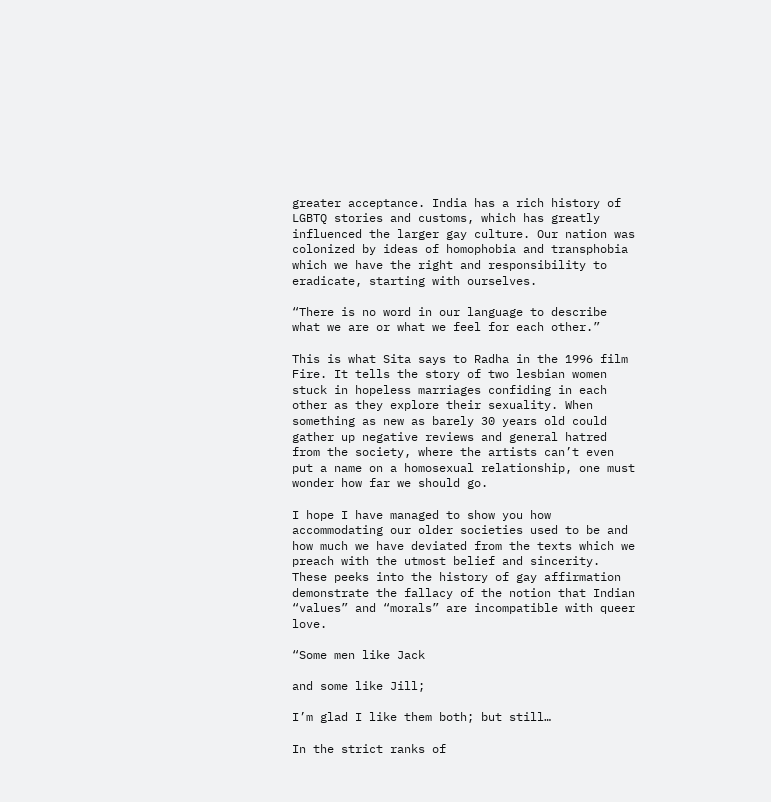greater acceptance. India has a rich history of LGBTQ stories and customs, which has greatly influenced the larger gay culture. Our nation was colonized by ideas of homophobia and transphobia which we have the right and responsibility to eradicate, starting with ourselves.

“There is no word in our language to describe what we are or what we feel for each other.”

This is what Sita says to Radha in the 1996 film Fire. It tells the story of two lesbian women stuck in hopeless marriages confiding in each other as they explore their sexuality. When something as new as barely 30 years old could gather up negative reviews and general hatred from the society, where the artists can’t even put a name on a homosexual relationship, one must wonder how far we should go.

I hope I have managed to show you how accommodating our older societies used to be and how much we have deviated from the texts which we preach with the utmost belief and sincerity. These peeks into the history of gay affirmation demonstrate the fallacy of the notion that Indian “values” and “morals” are incompatible with queer love.

“Some men like Jack

and some like Jill;

I’m glad I like them both; but still…

In the strict ranks of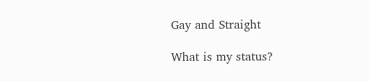Gay and Straight

What is my status?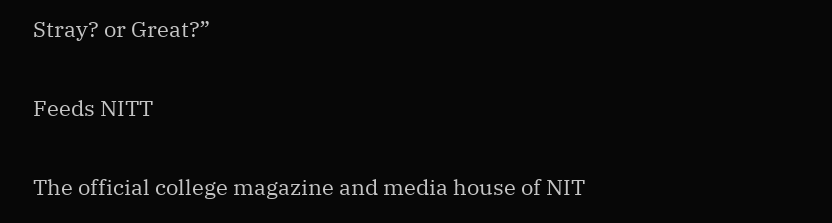Stray? or Great?”

Feeds NITT

The official college magazine and media house of NIT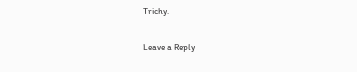Trichy.

Leave a Reply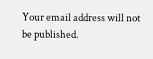Your email address will not be published.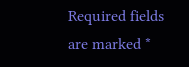Required fields are marked *